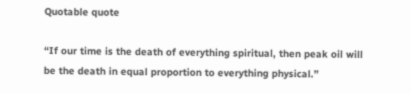Quotable quote

“If our time is the death of everything spiritual, then peak oil will be the death in equal proportion to everything physical.”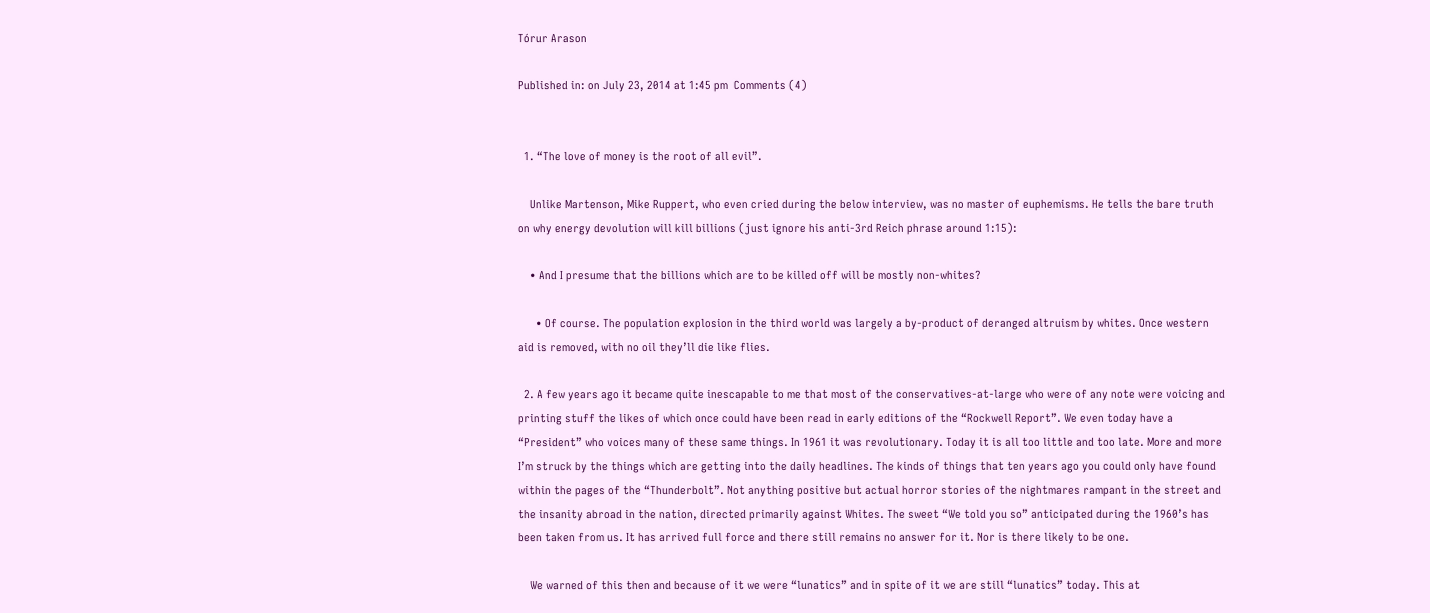Tórur Arason

Published in: on July 23, 2014 at 1:45 pm  Comments (4)


  1. “The love of money is the root of all evil”.

    Unlike Martenson, Mike Ruppert, who even cried during the below interview, was no master of euphemisms. He tells the bare truth on why energy devolution will kill billions (just ignore his anti-3rd Reich phrase around 1:15):

    • And I presume that the billions which are to be killed off will be mostly non-whites?

      • Of course. The population explosion in the third world was largely a by-product of deranged altruism by whites. Once western aid is removed, with no oil they’ll die like flies.

  2. A few years ago it became quite inescapable to me that most of the conservatives-at-large who were of any note were voicing and printing stuff the likes of which once could have been read in early editions of the “Rockwell Report”. We even today have a “President” who voices many of these same things. In 1961 it was revolutionary. Today it is all too little and too late. More and more I’m struck by the things which are getting into the daily headlines. The kinds of things that ten years ago you could only have found within the pages of the “Thunderbolt”. Not anything positive but actual horror stories of the nightmares rampant in the street and the insanity abroad in the nation, directed primarily against Whites. The sweet “We told you so” anticipated during the 1960’s has been taken from us. It has arrived full force and there still remains no answer for it. Nor is there likely to be one.

    We warned of this then and because of it we were “lunatics” and in spite of it we are still “lunatics” today. This at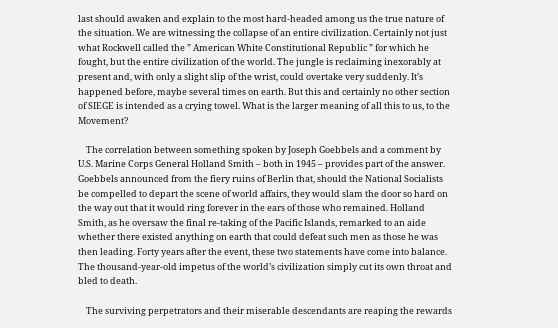last should awaken and explain to the most hard-headed among us the true nature of the situation. We are witnessing the collapse of an entire civilization. Certainly not just what Rockwell called the ” American White Constitutional Republic ” for which he fought, but the entire civilization of the world. The jungle is reclaiming inexorably at present and, with only a slight slip of the wrist, could overtake very suddenly. It’s happened before, maybe several times on earth. But this and certainly no other section of SIEGE is intended as a crying towel. What is the larger meaning of all this to us, to the Movement?

    The correlation between something spoken by Joseph Goebbels and a comment by U.S. Marine Corps General Holland Smith – both in 1945 – provides part of the answer. Goebbels announced from the fiery ruins of Berlin that, should the National Socialists be compelled to depart the scene of world affairs, they would slam the door so hard on the way out that it would ring forever in the ears of those who remained. Holland Smith, as he oversaw the final re-taking of the Pacific Islands, remarked to an aide whether there existed anything on earth that could defeat such men as those he was then leading. Forty years after the event, these two statements have come into balance. The thousand-year-old impetus of the world’s civilization simply cut its own throat and bled to death.

    The surviving perpetrators and their miserable descendants are reaping the rewards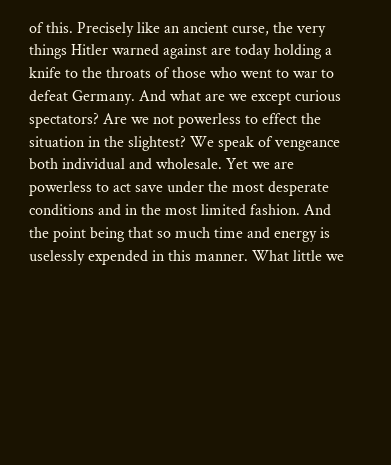of this. Precisely like an ancient curse, the very things Hitler warned against are today holding a knife to the throats of those who went to war to defeat Germany. And what are we except curious spectators? Are we not powerless to effect the situation in the slightest? We speak of vengeance both individual and wholesale. Yet we are powerless to act save under the most desperate conditions and in the most limited fashion. And the point being that so much time and energy is uselessly expended in this manner. What little we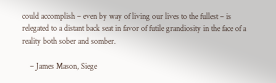could accomplish – even by way of living our lives to the fullest – is relegated to a distant back seat in favor of futile grandiosity in the face of a reality both sober and somber.

    – James Mason, Siege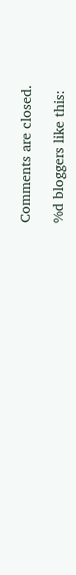Comments are closed.

%d bloggers like this: